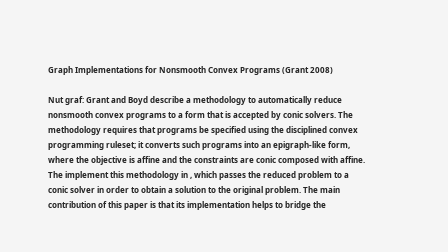Graph Implementations for Nonsmooth Convex Programs (Grant 2008)

Nut graf: Grant and Boyd describe a methodology to automatically reduce nonsmooth convex programs to a form that is accepted by conic solvers. The methodology requires that programs be specified using the disciplined convex programming ruleset; it converts such programs into an epigraph-like form, where the objective is affine and the constraints are conic composed with affine. The implement this methodology in , which passes the reduced problem to a conic solver in order to obtain a solution to the original problem. The main contribution of this paper is that its implementation helps to bridge the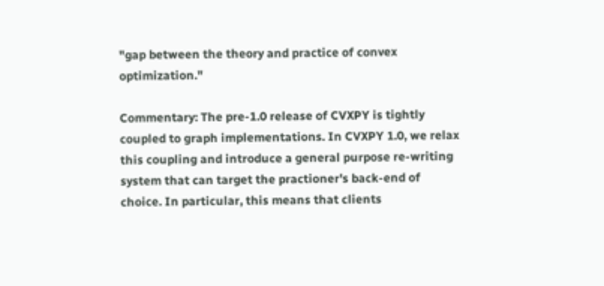"gap between the theory and practice of convex optimization."

Commentary: The pre-1.0 release of CVXPY is tightly coupled to graph implementations. In CVXPY 1.0, we relax this coupling and introduce a general purpose re-writing system that can target the practioner's back-end of choice. In particular, this means that clients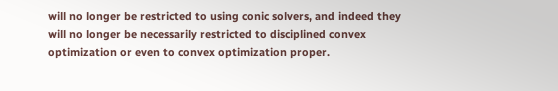will no longer be restricted to using conic solvers, and indeed they will no longer be necessarily restricted to disciplined convex optimization or even to convex optimization proper.